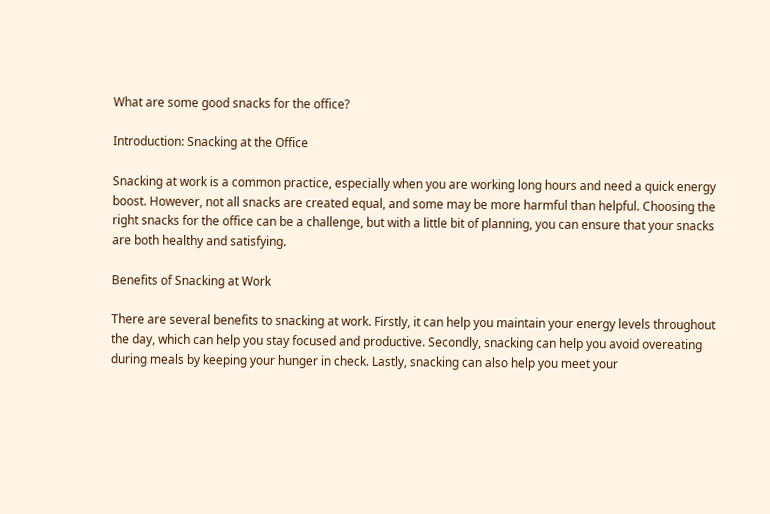What are some good snacks for the office?

Introduction: Snacking at the Office

Snacking at work is a common practice, especially when you are working long hours and need a quick energy boost. However, not all snacks are created equal, and some may be more harmful than helpful. Choosing the right snacks for the office can be a challenge, but with a little bit of planning, you can ensure that your snacks are both healthy and satisfying.

Benefits of Snacking at Work

There are several benefits to snacking at work. Firstly, it can help you maintain your energy levels throughout the day, which can help you stay focused and productive. Secondly, snacking can help you avoid overeating during meals by keeping your hunger in check. Lastly, snacking can also help you meet your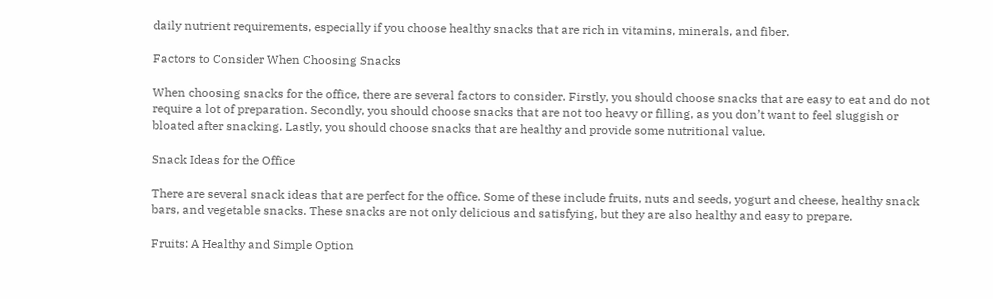daily nutrient requirements, especially if you choose healthy snacks that are rich in vitamins, minerals, and fiber.

Factors to Consider When Choosing Snacks

When choosing snacks for the office, there are several factors to consider. Firstly, you should choose snacks that are easy to eat and do not require a lot of preparation. Secondly, you should choose snacks that are not too heavy or filling, as you don’t want to feel sluggish or bloated after snacking. Lastly, you should choose snacks that are healthy and provide some nutritional value.

Snack Ideas for the Office

There are several snack ideas that are perfect for the office. Some of these include fruits, nuts and seeds, yogurt and cheese, healthy snack bars, and vegetable snacks. These snacks are not only delicious and satisfying, but they are also healthy and easy to prepare.

Fruits: A Healthy and Simple Option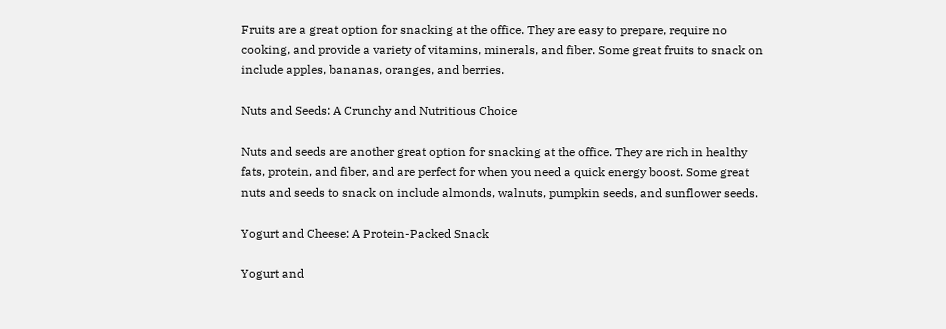Fruits are a great option for snacking at the office. They are easy to prepare, require no cooking, and provide a variety of vitamins, minerals, and fiber. Some great fruits to snack on include apples, bananas, oranges, and berries.

Nuts and Seeds: A Crunchy and Nutritious Choice

Nuts and seeds are another great option for snacking at the office. They are rich in healthy fats, protein, and fiber, and are perfect for when you need a quick energy boost. Some great nuts and seeds to snack on include almonds, walnuts, pumpkin seeds, and sunflower seeds.

Yogurt and Cheese: A Protein-Packed Snack

Yogurt and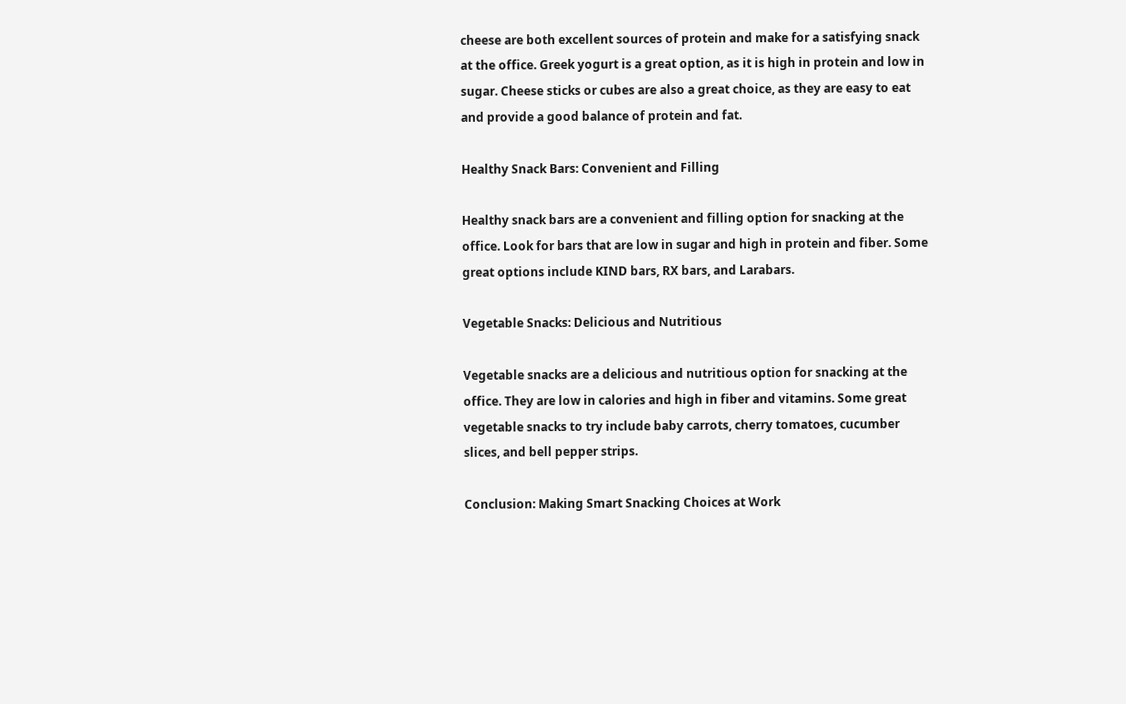cheese are both excellent sources of protein and make for a satisfying snack at the office. Greek yogurt is a great option, as it is high in protein and low in sugar. Cheese sticks or cubes are also a great choice, as they are easy to eat and provide a good balance of protein and fat.

Healthy Snack Bars: Convenient and Filling

Healthy snack bars are a convenient and filling option for snacking at the office. Look for bars that are low in sugar and high in protein and fiber. Some great options include KIND bars, RX bars, and Larabars.

Vegetable Snacks: Delicious and Nutritious

Vegetable snacks are a delicious and nutritious option for snacking at the office. They are low in calories and high in fiber and vitamins. Some great vegetable snacks to try include baby carrots, cherry tomatoes, cucumber slices, and bell pepper strips.

Conclusion: Making Smart Snacking Choices at Work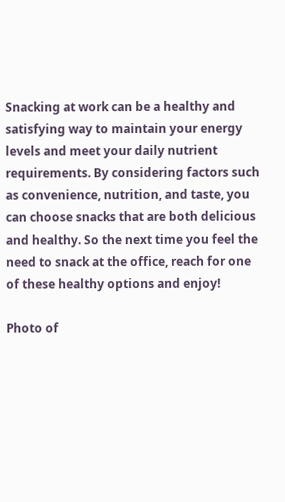Snacking at work can be a healthy and satisfying way to maintain your energy levels and meet your daily nutrient requirements. By considering factors such as convenience, nutrition, and taste, you can choose snacks that are both delicious and healthy. So the next time you feel the need to snack at the office, reach for one of these healthy options and enjoy!

Photo of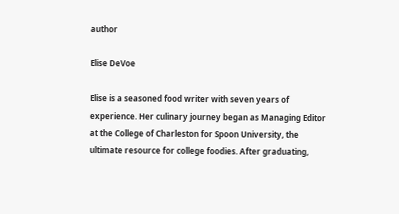author

Elise DeVoe

Elise is a seasoned food writer with seven years of experience. Her culinary journey began as Managing Editor at the College of Charleston for Spoon University, the ultimate resource for college foodies. After graduating,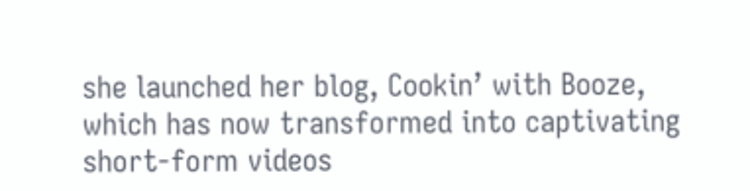she launched her blog, Cookin’ with Booze, which has now transformed into captivating short-form videos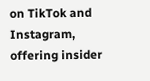on TikTok and Instagram, offering insider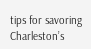tips for savoring Charleston’s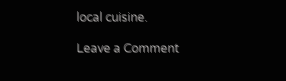local cuisine.

Leave a Comment